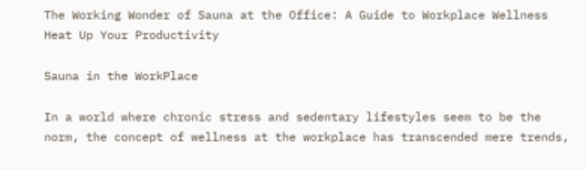The Working Wonder of Sauna at the Office: A Guide to Workplace Wellness Heat Up Your Productivity

Sauna in the WorkPlace

In a world where chronic stress and sedentary lifestyles seem to be the norm, the concept of wellness at the workplace has transcended mere trends,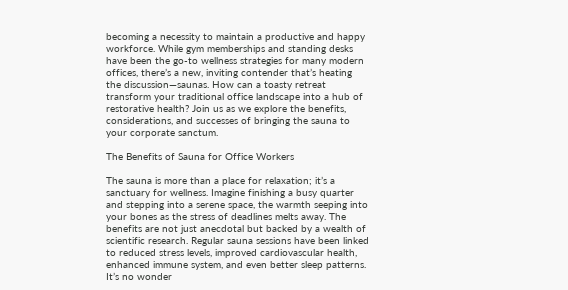becoming a necessity to maintain a productive and happy workforce. While gym memberships and standing desks have been the go-to wellness strategies for many modern offices, there’s a new, inviting contender that’s heating the discussion—saunas. How can a toasty retreat transform your traditional office landscape into a hub of restorative health? Join us as we explore the benefits, considerations, and successes of bringing the sauna to your corporate sanctum.

The Benefits of Sauna for Office Workers

The sauna is more than a place for relaxation; it’s a sanctuary for wellness. Imagine finishing a busy quarter and stepping into a serene space, the warmth seeping into your bones as the stress of deadlines melts away. The benefits are not just anecdotal but backed by a wealth of scientific research. Regular sauna sessions have been linked to reduced stress levels, improved cardiovascular health, enhanced immune system, and even better sleep patterns. It’s no wonder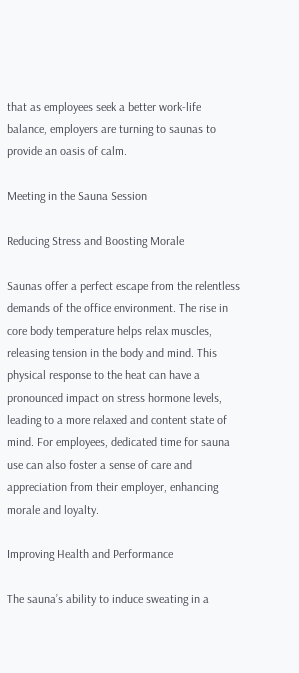that as employees seek a better work-life balance, employers are turning to saunas to provide an oasis of calm.

Meeting in the Sauna Session

Reducing Stress and Boosting Morale

Saunas offer a perfect escape from the relentless demands of the office environment. The rise in core body temperature helps relax muscles, releasing tension in the body and mind. This physical response to the heat can have a pronounced impact on stress hormone levels, leading to a more relaxed and content state of mind. For employees, dedicated time for sauna use can also foster a sense of care and appreciation from their employer, enhancing morale and loyalty.

Improving Health and Performance

The sauna’s ability to induce sweating in a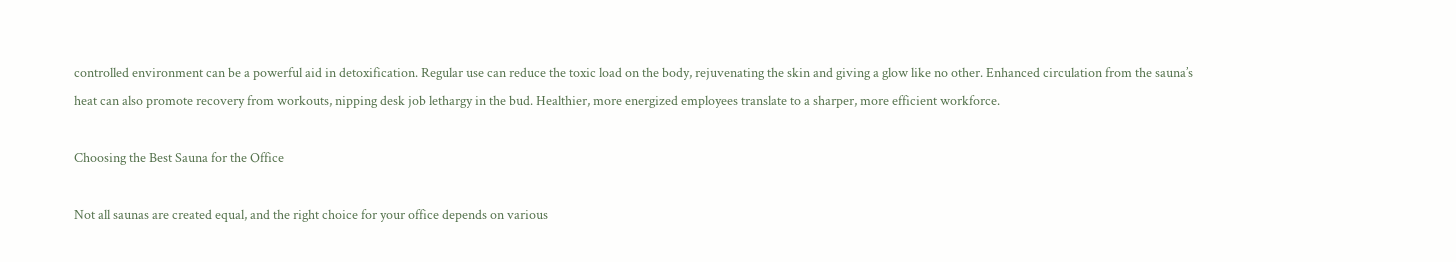controlled environment can be a powerful aid in detoxification. Regular use can reduce the toxic load on the body, rejuvenating the skin and giving a glow like no other. Enhanced circulation from the sauna’s heat can also promote recovery from workouts, nipping desk job lethargy in the bud. Healthier, more energized employees translate to a sharper, more efficient workforce.

Choosing the Best Sauna for the Office

Not all saunas are created equal, and the right choice for your office depends on various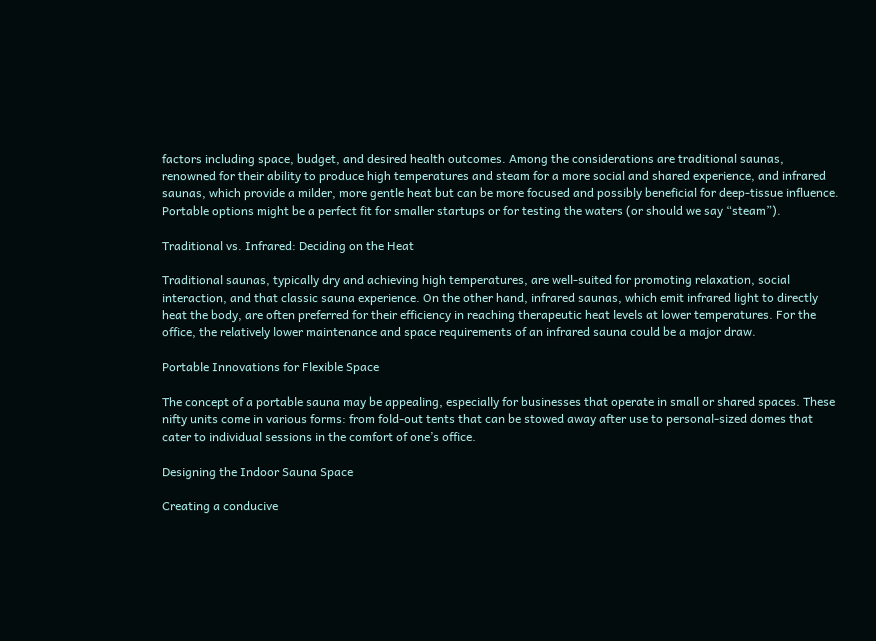factors including space, budget, and desired health outcomes. Among the considerations are traditional saunas, renowned for their ability to produce high temperatures and steam for a more social and shared experience, and infrared saunas, which provide a milder, more gentle heat but can be more focused and possibly beneficial for deep-tissue influence. Portable options might be a perfect fit for smaller startups or for testing the waters (or should we say “steam”).

Traditional vs. Infrared: Deciding on the Heat

Traditional saunas, typically dry and achieving high temperatures, are well-suited for promoting relaxation, social interaction, and that classic sauna experience. On the other hand, infrared saunas, which emit infrared light to directly heat the body, are often preferred for their efficiency in reaching therapeutic heat levels at lower temperatures. For the office, the relatively lower maintenance and space requirements of an infrared sauna could be a major draw.

Portable Innovations for Flexible Space

The concept of a portable sauna may be appealing, especially for businesses that operate in small or shared spaces. These nifty units come in various forms: from fold-out tents that can be stowed away after use to personal-sized domes that cater to individual sessions in the comfort of one’s office.

Designing the Indoor Sauna Space

Creating a conducive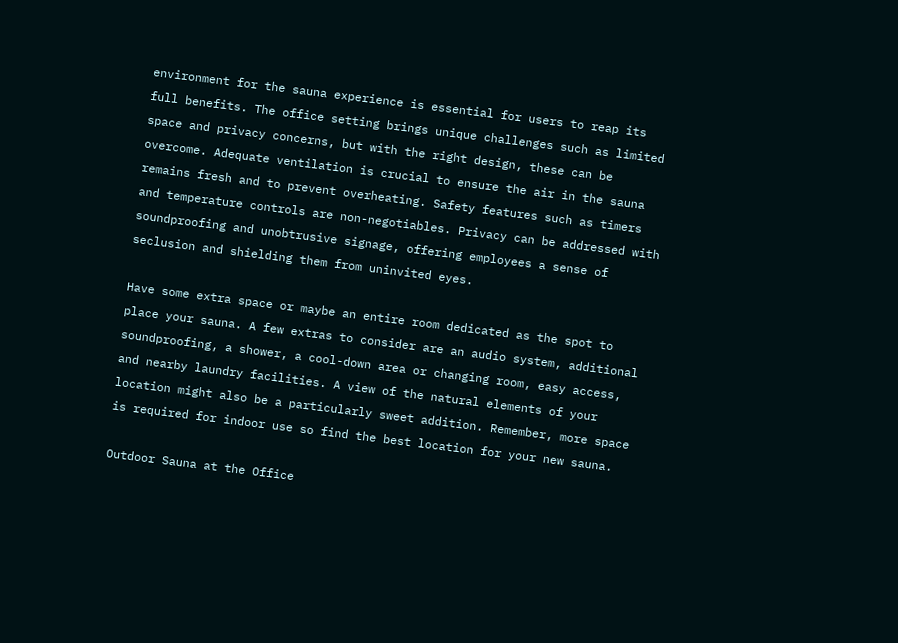environment for the sauna experience is essential for users to reap its full benefits. The office setting brings unique challenges such as limited space and privacy concerns, but with the right design, these can be overcome. Adequate ventilation is crucial to ensure the air in the sauna remains fresh and to prevent overheating. Safety features such as timers and temperature controls are non-negotiables. Privacy can be addressed with soundproofing and unobtrusive signage, offering employees a sense of seclusion and shielding them from uninvited eyes.

Have some extra space or maybe an entire room dedicated as the spot to place your sauna. A few extras to consider are an audio system, additional soundproofing, a shower, a cool-down area or changing room, easy access, and nearby laundry facilities. A view of the natural elements of your location might also be a particularly sweet addition. Remember, more space is required for indoor use so find the best location for your new sauna.

Outdoor Sauna at the Office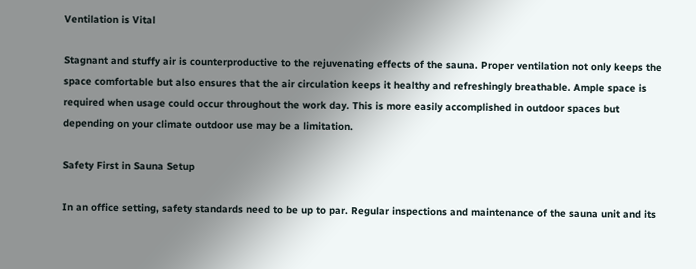Ventilation is Vital

Stagnant and stuffy air is counterproductive to the rejuvenating effects of the sauna. Proper ventilation not only keeps the space comfortable but also ensures that the air circulation keeps it healthy and refreshingly breathable. Ample space is required when usage could occur throughout the work day. This is more easily accomplished in outdoor spaces but depending on your climate outdoor use may be a limitation.

Safety First in Sauna Setup

In an office setting, safety standards need to be up to par. Regular inspections and maintenance of the sauna unit and its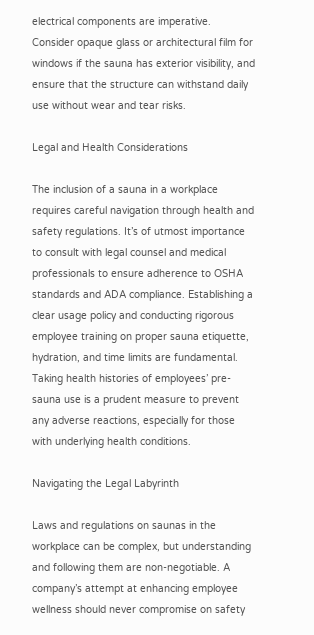electrical components are imperative. Consider opaque glass or architectural film for windows if the sauna has exterior visibility, and ensure that the structure can withstand daily use without wear and tear risks.

Legal and Health Considerations

The inclusion of a sauna in a workplace requires careful navigation through health and safety regulations. It’s of utmost importance to consult with legal counsel and medical professionals to ensure adherence to OSHA standards and ADA compliance. Establishing a clear usage policy and conducting rigorous employee training on proper sauna etiquette, hydration, and time limits are fundamental. Taking health histories of employees’ pre-sauna use is a prudent measure to prevent any adverse reactions, especially for those with underlying health conditions.

Navigating the Legal Labyrinth

Laws and regulations on saunas in the workplace can be complex, but understanding and following them are non-negotiable. A company’s attempt at enhancing employee wellness should never compromise on safety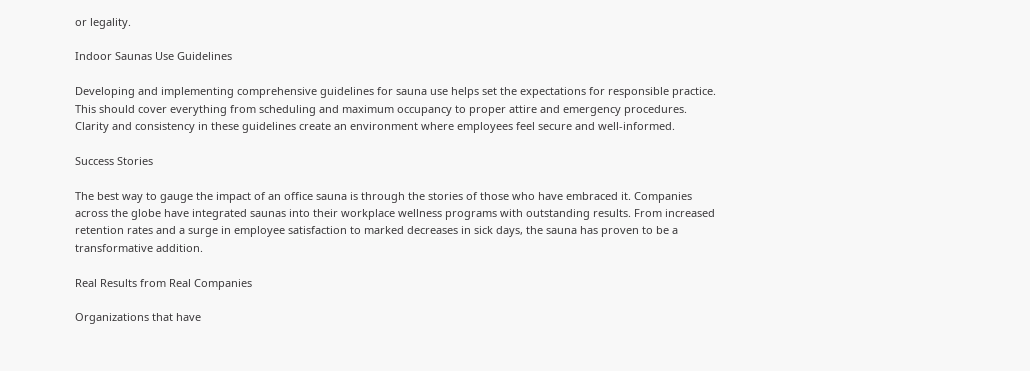or legality.

Indoor Saunas Use Guidelines

Developing and implementing comprehensive guidelines for sauna use helps set the expectations for responsible practice. This should cover everything from scheduling and maximum occupancy to proper attire and emergency procedures. Clarity and consistency in these guidelines create an environment where employees feel secure and well-informed.

Success Stories

The best way to gauge the impact of an office sauna is through the stories of those who have embraced it. Companies across the globe have integrated saunas into their workplace wellness programs with outstanding results. From increased retention rates and a surge in employee satisfaction to marked decreases in sick days, the sauna has proven to be a transformative addition.

Real Results from Real Companies

Organizations that have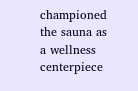championed the sauna as a wellness centerpiece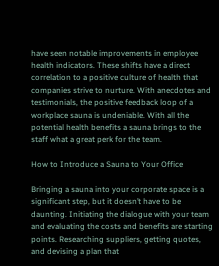have seen notable improvements in employee health indicators. These shifts have a direct correlation to a positive culture of health that companies strive to nurture. With anecdotes and testimonials, the positive feedback loop of a workplace sauna is undeniable. With all the potential health benefits a sauna brings to the staff what a great perk for the team.

How to Introduce a Sauna to Your Office

Bringing a sauna into your corporate space is a significant step, but it doesn’t have to be daunting. Initiating the dialogue with your team and evaluating the costs and benefits are starting points. Researching suppliers, getting quotes, and devising a plan that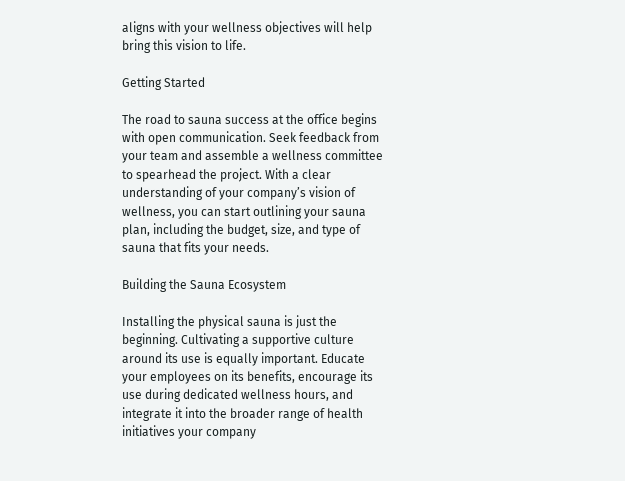aligns with your wellness objectives will help bring this vision to life.

Getting Started

The road to sauna success at the office begins with open communication. Seek feedback from your team and assemble a wellness committee to spearhead the project. With a clear understanding of your company’s vision of wellness, you can start outlining your sauna plan, including the budget, size, and type of sauna that fits your needs.

Building the Sauna Ecosystem

Installing the physical sauna is just the beginning. Cultivating a supportive culture around its use is equally important. Educate your employees on its benefits, encourage its use during dedicated wellness hours, and integrate it into the broader range of health initiatives your company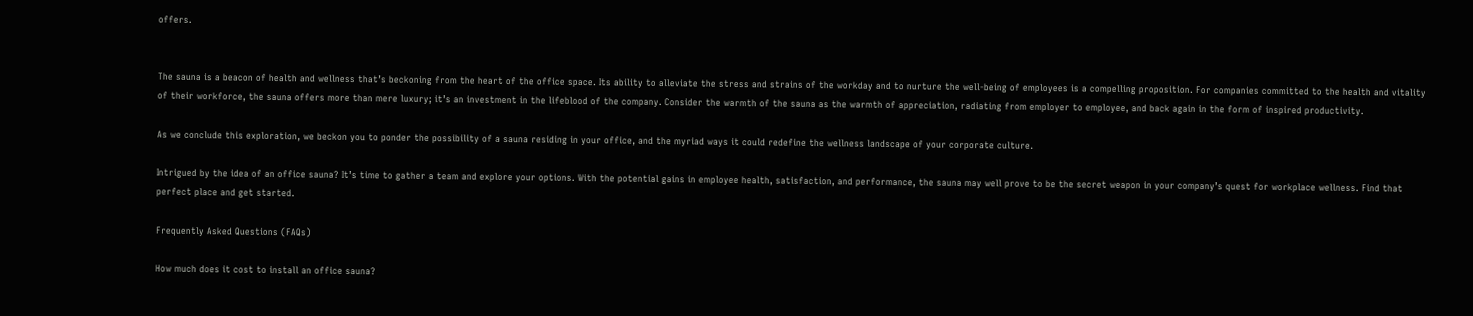offers.


The sauna is a beacon of health and wellness that’s beckoning from the heart of the office space. Its ability to alleviate the stress and strains of the workday and to nurture the well-being of employees is a compelling proposition. For companies committed to the health and vitality of their workforce, the sauna offers more than mere luxury; it’s an investment in the lifeblood of the company. Consider the warmth of the sauna as the warmth of appreciation, radiating from employer to employee, and back again in the form of inspired productivity.

As we conclude this exploration, we beckon you to ponder the possibility of a sauna residing in your office, and the myriad ways it could redefine the wellness landscape of your corporate culture.

Intrigued by the idea of an office sauna? It’s time to gather a team and explore your options. With the potential gains in employee health, satisfaction, and performance, the sauna may well prove to be the secret weapon in your company’s quest for workplace wellness. Find that perfect place and get started.

Frequently Asked Questions (FAQs)

How much does it cost to install an office sauna?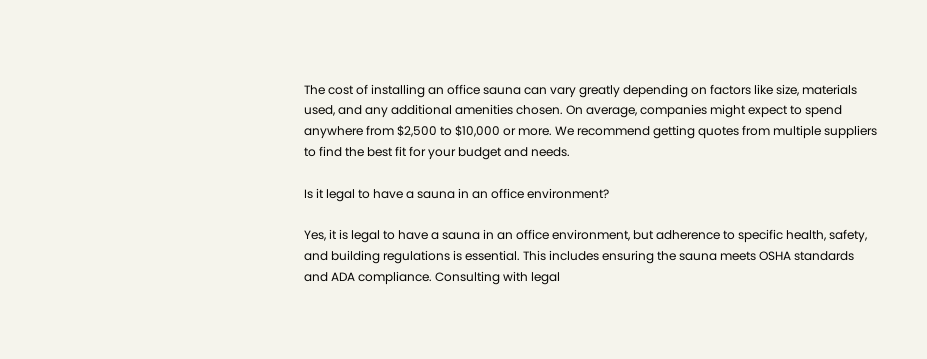The cost of installing an office sauna can vary greatly depending on factors like size, materials used, and any additional amenities chosen. On average, companies might expect to spend anywhere from $2,500 to $10,000 or more. We recommend getting quotes from multiple suppliers to find the best fit for your budget and needs.

Is it legal to have a sauna in an office environment?

Yes, it is legal to have a sauna in an office environment, but adherence to specific health, safety, and building regulations is essential. This includes ensuring the sauna meets OSHA standards and ADA compliance. Consulting with legal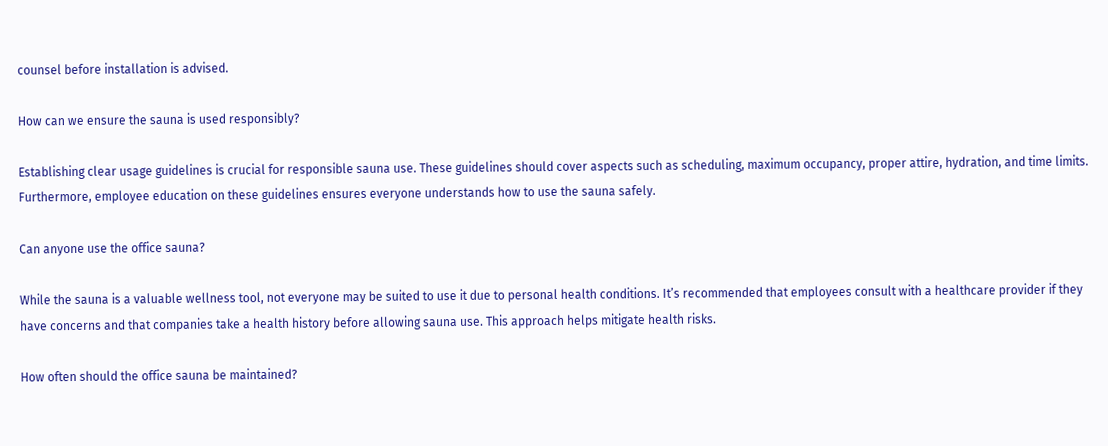counsel before installation is advised.

How can we ensure the sauna is used responsibly?

Establishing clear usage guidelines is crucial for responsible sauna use. These guidelines should cover aspects such as scheduling, maximum occupancy, proper attire, hydration, and time limits. Furthermore, employee education on these guidelines ensures everyone understands how to use the sauna safely.

Can anyone use the office sauna?

While the sauna is a valuable wellness tool, not everyone may be suited to use it due to personal health conditions. It’s recommended that employees consult with a healthcare provider if they have concerns and that companies take a health history before allowing sauna use. This approach helps mitigate health risks.

How often should the office sauna be maintained?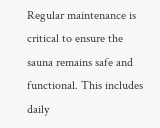Regular maintenance is critical to ensure the sauna remains safe and functional. This includes daily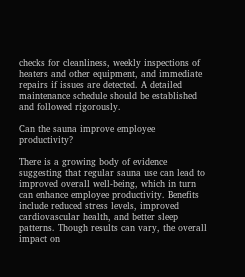checks for cleanliness, weekly inspections of heaters and other equipment, and immediate repairs if issues are detected. A detailed maintenance schedule should be established and followed rigorously.

Can the sauna improve employee productivity?

There is a growing body of evidence suggesting that regular sauna use can lead to improved overall well-being, which in turn can enhance employee productivity. Benefits include reduced stress levels, improved cardiovascular health, and better sleep patterns. Though results can vary, the overall impact on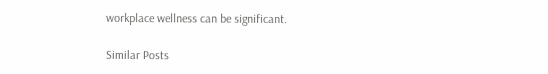workplace wellness can be significant.

Similar Posts